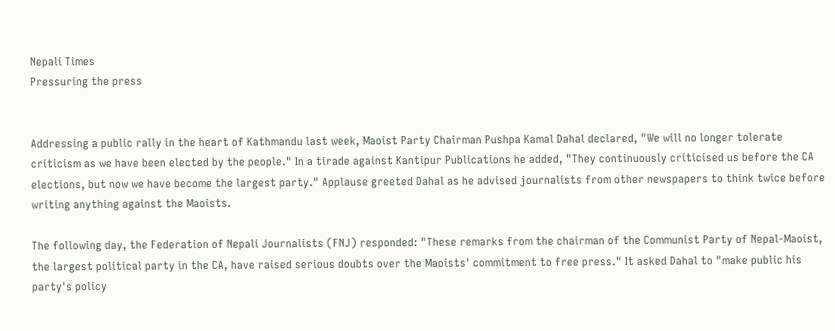Nepali Times
Pressuring the press


Addressing a public rally in the heart of Kathmandu last week, Maoist Party Chairman Pushpa Kamal Dahal declared, "We will no longer tolerate criticism as we have been elected by the people." In a tirade against Kantipur Publications he added, "They continuously criticised us before the CA elections, but now we have become the largest party." Applause greeted Dahal as he advised journalists from other newspapers to think twice before writing anything against the Maoists.

The following day, the Federation of Nepali Journalists (FNJ) responded: "These remarks from the chairman of the Communist Party of Nepal-Maoist, the largest political party in the CA, have raised serious doubts over the Maoists' commitment to free press." It asked Dahal to "make public his party's policy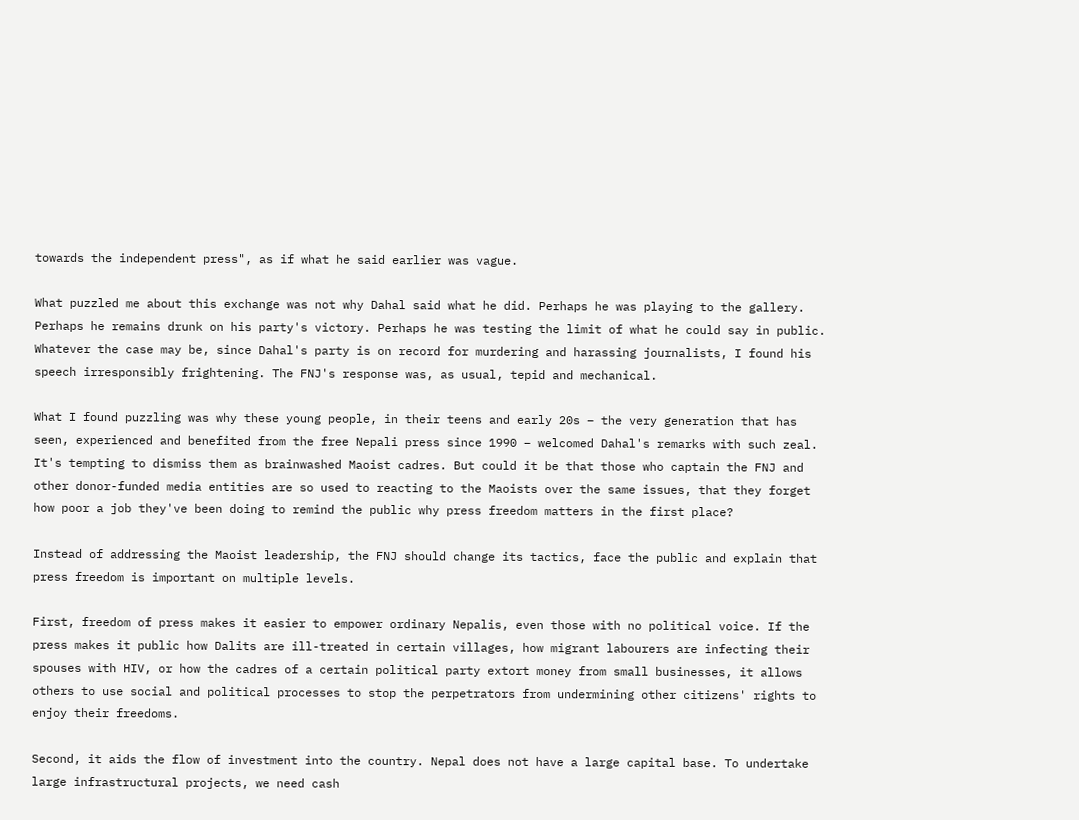towards the independent press", as if what he said earlier was vague.

What puzzled me about this exchange was not why Dahal said what he did. Perhaps he was playing to the gallery. Perhaps he remains drunk on his party's victory. Perhaps he was testing the limit of what he could say in public. Whatever the case may be, since Dahal's party is on record for murdering and harassing journalists, I found his speech irresponsibly frightening. The FNJ's response was, as usual, tepid and mechanical.

What I found puzzling was why these young people, in their teens and early 20s – the very generation that has seen, experienced and benefited from the free Nepali press since 1990 – welcomed Dahal's remarks with such zeal. It's tempting to dismiss them as brainwashed Maoist cadres. But could it be that those who captain the FNJ and other donor-funded media entities are so used to reacting to the Maoists over the same issues, that they forget how poor a job they've been doing to remind the public why press freedom matters in the first place?

Instead of addressing the Maoist leadership, the FNJ should change its tactics, face the public and explain that press freedom is important on multiple levels.

First, freedom of press makes it easier to empower ordinary Nepalis, even those with no political voice. If the press makes it public how Dalits are ill-treated in certain villages, how migrant labourers are infecting their spouses with HIV, or how the cadres of a certain political party extort money from small businesses, it allows others to use social and political processes to stop the perpetrators from undermining other citizens' rights to enjoy their freedoms.

Second, it aids the flow of investment into the country. Nepal does not have a large capital base. To undertake large infrastructural projects, we need cash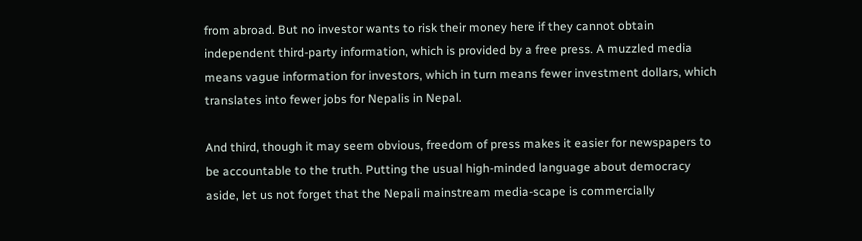from abroad. But no investor wants to risk their money here if they cannot obtain independent third-party information, which is provided by a free press. A muzzled media means vague information for investors, which in turn means fewer investment dollars, which translates into fewer jobs for Nepalis in Nepal.

And third, though it may seem obvious, freedom of press makes it easier for newspapers to be accountable to the truth. Putting the usual high-minded language about democracy aside, let us not forget that the Nepali mainstream media-scape is commercially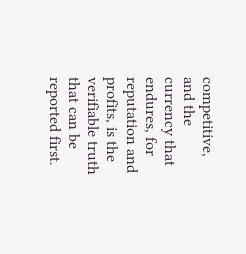competitive, and the currency that endures, for reputation and profits, is the verifiable truth that can be reported first.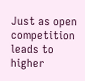Just as open competition leads to higher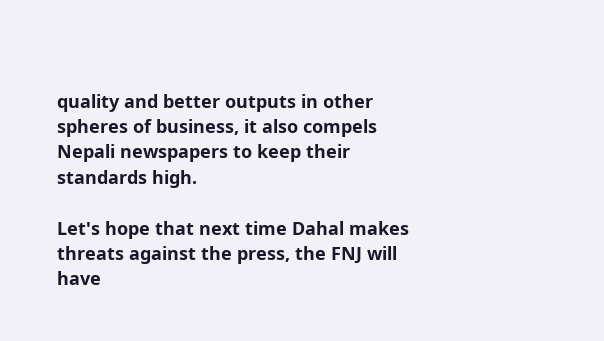quality and better outputs in other spheres of business, it also compels Nepali newspapers to keep their standards high.

Let's hope that next time Dahal makes threats against the press, the FNJ will have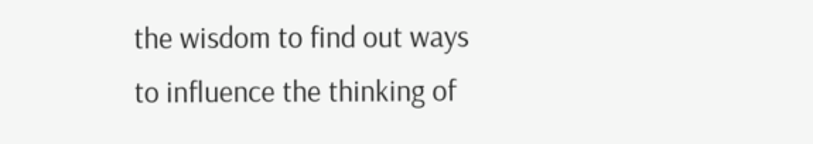the wisdom to find out ways to influence the thinking of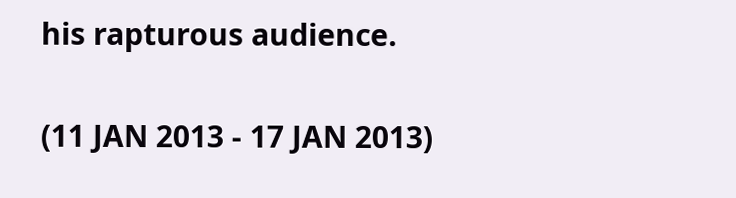his rapturous audience.

(11 JAN 2013 - 17 JAN 2013)